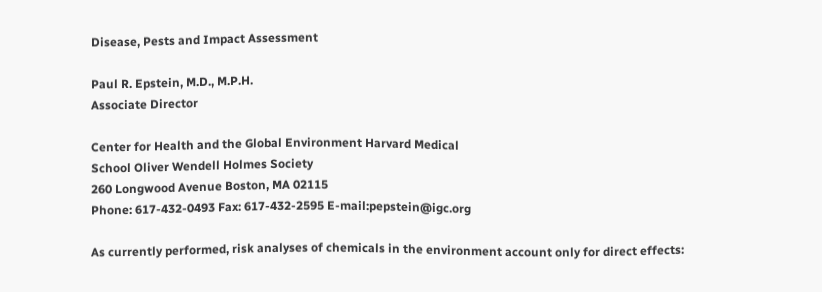Disease, Pests and Impact Assessment

Paul R. Epstein, M.D., M.P.H.
Associate Director

Center for Health and the Global Environment Harvard Medical
School Oliver Wendell Holmes Society
260 Longwood Avenue Boston, MA 02115
Phone: 617-432-0493 Fax: 617-432-2595 E-mail:pepstein@igc.org

As currently performed, risk analyses of chemicals in the environment account only for direct effects: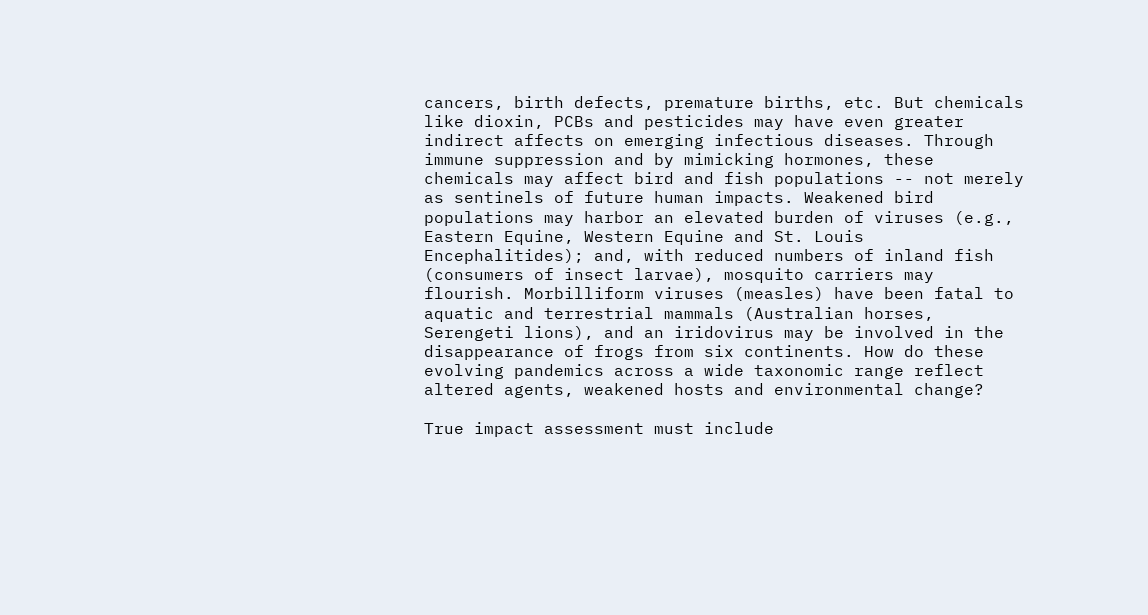cancers, birth defects, premature births, etc. But chemicals like dioxin, PCBs and pesticides may have even greater indirect affects on emerging infectious diseases. Through immune suppression and by mimicking hormones, these chemicals may affect bird and fish populations -- not merely as sentinels of future human impacts. Weakened bird populations may harbor an elevated burden of viruses (e.g., Eastern Equine, Western Equine and St. Louis Encephalitides); and, with reduced numbers of inland fish (consumers of insect larvae), mosquito carriers may flourish. Morbilliform viruses (measles) have been fatal to aquatic and terrestrial mammals (Australian horses, Serengeti lions), and an iridovirus may be involved in the disappearance of frogs from six continents. How do these evolving pandemics across a wide taxonomic range reflect altered agents, weakened hosts and environmental change?

True impact assessment must include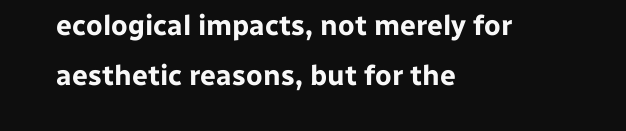ecological impacts, not merely for aesthetic reasons, but for the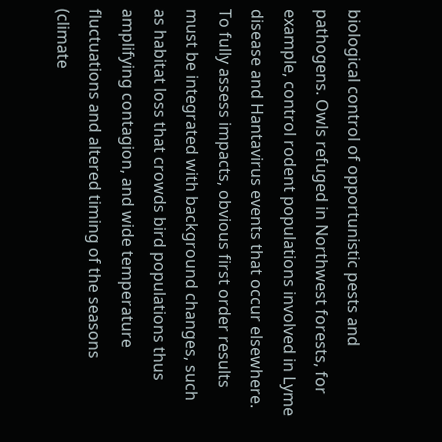biological control of opportunistic pests and pathogens. Owls refuged in Northwest forests, for example, control rodent populations involved in Lyme disease and Hantavirus events that occur elsewhere. To fully assess impacts, obvious first order results must be integrated with background changes, such as habitat loss that crowds bird populations thus amplifying contagion, and wide temperature fluctuations and altered timing of the seasons (climate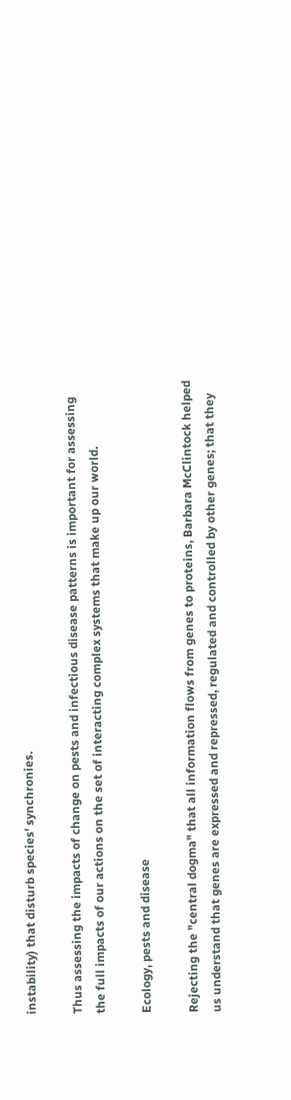instability) that disturb species' synchronies.

Thus assessing the impacts of change on pests and infectious disease patterns is important for assessing the full impacts of our actions on the set of interacting complex systems that make up our world.

Ecology, pests and disease

Rejecting the "central dogma" that all information flows from genes to proteins, Barbara McClintock helped us understand that genes are expressed and repressed, regulated and controlled by other genes; that they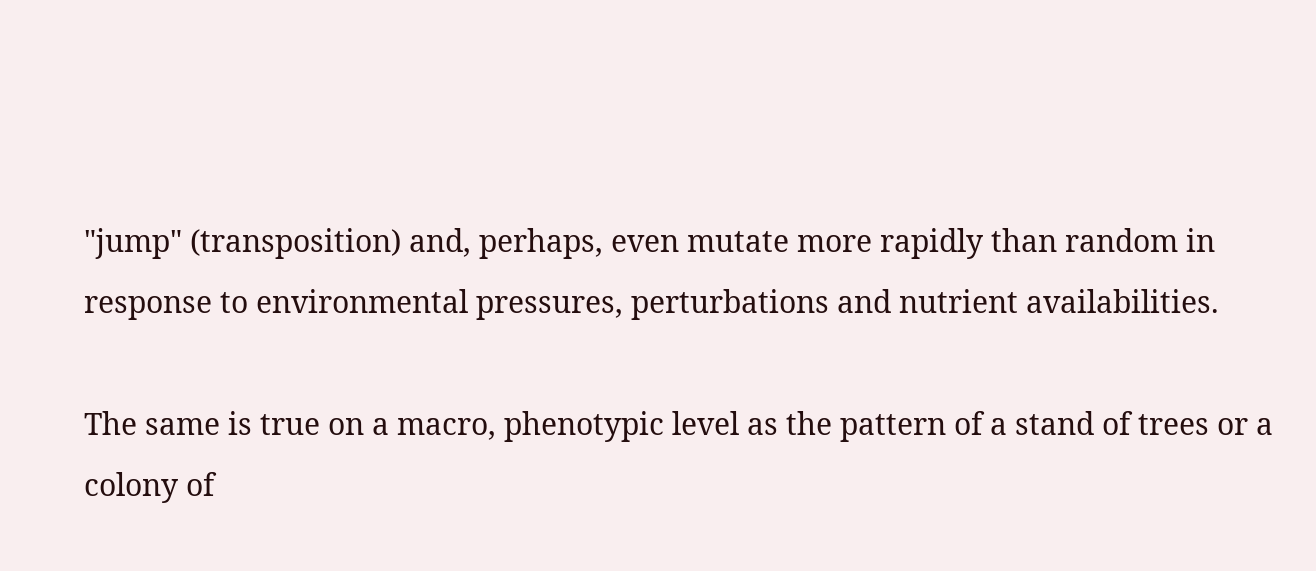"jump" (transposition) and, perhaps, even mutate more rapidly than random in response to environmental pressures, perturbations and nutrient availabilities.

The same is true on a macro, phenotypic level as the pattern of a stand of trees or a colony of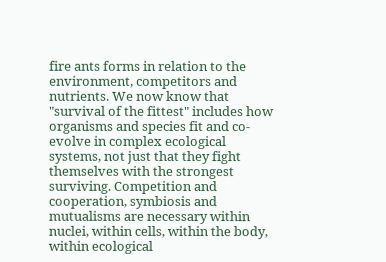fire ants forms in relation to the environment, competitors and nutrients. We now know that "survival of the fittest" includes how organisms and species fit and co-evolve in complex ecological systems, not just that they fight themselves with the strongest surviving. Competition and cooperation, symbiosis and mutualisms are necessary within nuclei, within cells, within the body, within ecological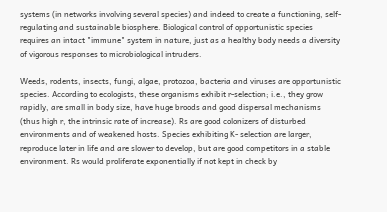systems (in networks involving several species) and indeed to create a functioning, self-regulating and sustainable biosphere. Biological control of opportunistic species requires an intact "immune" system in nature, just as a healthy body needs a diversity of vigorous responses to microbiological intruders.

Weeds, rodents, insects, fungi, algae, protozoa, bacteria and viruses are opportunistic species. According to ecologists, these organisms exhibit r-selection; i.e., they grow rapidly, are small in body size, have huge broods and good dispersal mechanisms (thus high r, the intrinsic rate of increase). Rs are good colonizers of disturbed environments and of weakened hosts. Species exhibiting K- selection are larger, reproduce later in life and are slower to develop, but are good competitors in a stable environment. Rs would proliferate exponentially if not kept in check by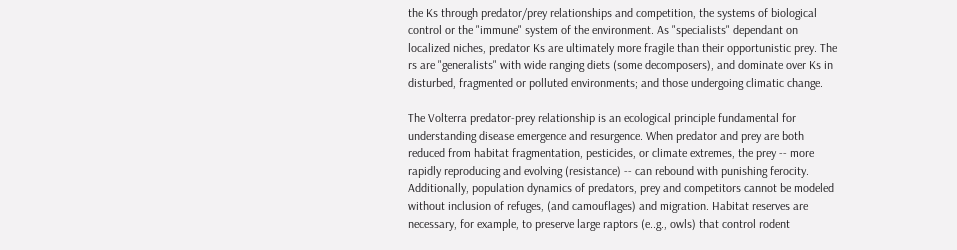the Ks through predator/prey relationships and competition, the systems of biological control or the "immune" system of the environment. As "specialists" dependant on localized niches, predator Ks are ultimately more fragile than their opportunistic prey. The rs are "generalists" with wide ranging diets (some decomposers), and dominate over Ks in disturbed, fragmented or polluted environments; and those undergoing climatic change.

The Volterra predator-prey relationship is an ecological principle fundamental for understanding disease emergence and resurgence. When predator and prey are both reduced from habitat fragmentation, pesticides, or climate extremes, the prey -- more rapidly reproducing and evolving (resistance) -- can rebound with punishing ferocity. Additionally, population dynamics of predators, prey and competitors cannot be modeled without inclusion of refuges, (and camouflages) and migration. Habitat reserves are necessary, for example, to preserve large raptors (e..g., owls) that control rodent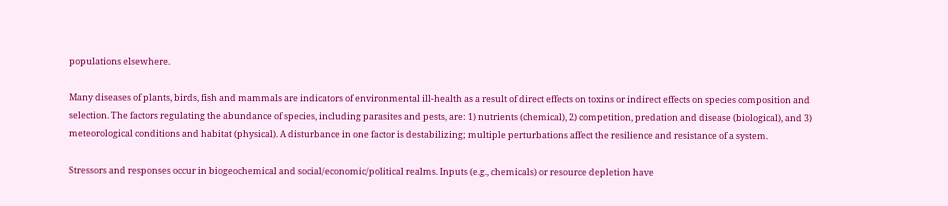populations elsewhere.

Many diseases of plants, birds, fish and mammals are indicators of environmental ill-health as a result of direct effects on toxins or indirect effects on species composition and selection. The factors regulating the abundance of species, including parasites and pests, are: 1) nutrients (chemical), 2) competition, predation and disease (biological), and 3) meteorological conditions and habitat (physical). A disturbance in one factor is destabilizing; multiple perturbations affect the resilience and resistance of a system.

Stressors and responses occur in biogeochemical and social/economic/political realms. Inputs (e.g., chemicals) or resource depletion have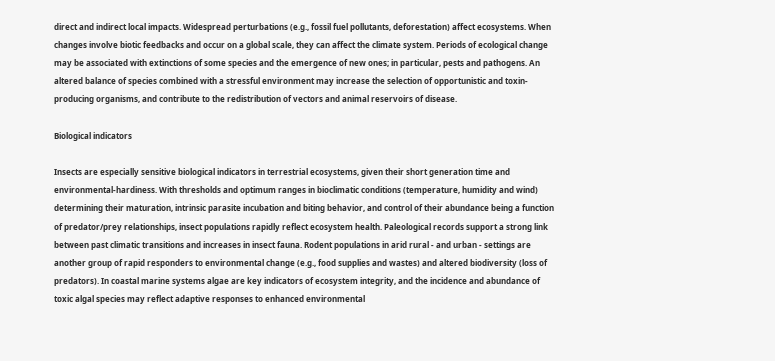direct and indirect local impacts. Widespread perturbations (e.g., fossil fuel pollutants, deforestation) affect ecosystems. When changes involve biotic feedbacks and occur on a global scale, they can affect the climate system. Periods of ecological change may be associated with extinctions of some species and the emergence of new ones; in particular, pests and pathogens. An altered balance of species combined with a stressful environment may increase the selection of opportunistic and toxin-producing organisms, and contribute to the redistribution of vectors and animal reservoirs of disease.

Biological indicators

Insects are especially sensitive biological indicators in terrestrial ecosystems, given their short generation time and environmental-hardiness. With thresholds and optimum ranges in bioclimatic conditions (temperature, humidity and wind) determining their maturation, intrinsic parasite incubation and biting behavior, and control of their abundance being a function of predator/prey relationships, insect populations rapidly reflect ecosystem health. Paleological records support a strong link between past climatic transitions and increases in insect fauna. Rodent populations in arid rural - and urban - settings are another group of rapid responders to environmental change (e.g., food supplies and wastes) and altered biodiversity (loss of predators). In coastal marine systems algae are key indicators of ecosystem integrity, and the incidence and abundance of toxic algal species may reflect adaptive responses to enhanced environmental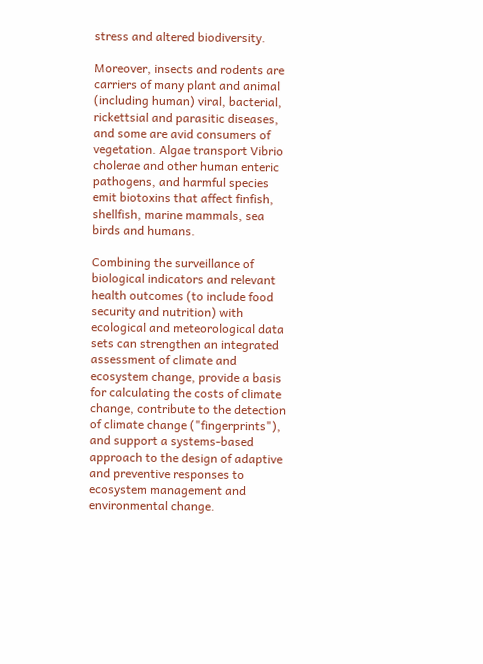stress and altered biodiversity.

Moreover, insects and rodents are carriers of many plant and animal (including human) viral, bacterial, rickettsial and parasitic diseases, and some are avid consumers of vegetation. Algae transport Vibrio cholerae and other human enteric pathogens, and harmful species emit biotoxins that affect finfish, shellfish, marine mammals, sea birds and humans.

Combining the surveillance of biological indicators and relevant health outcomes (to include food security and nutrition) with ecological and meteorological data sets can strengthen an integrated assessment of climate and ecosystem change, provide a basis for calculating the costs of climate change, contribute to the detection of climate change ("fingerprints"), and support a systems-based approach to the design of adaptive and preventive responses to ecosystem management and environmental change.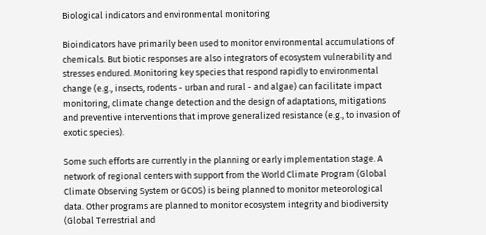Biological indicators and environmental monitoring

Bioindicators have primarily been used to monitor environmental accumulations of chemicals. But biotic responses are also integrators of ecosystem vulnerability and stresses endured. Monitoring key species that respond rapidly to environmental change (e.g., insects, rodents - urban and rural - and algae) can facilitate impact monitoring, climate change detection and the design of adaptations, mitigations and preventive interventions that improve generalized resistance (e.g., to invasion of exotic species).

Some such efforts are currently in the planning or early implementation stage. A network of regional centers with support from the World Climate Program (Global Climate Observing System or GCOS) is being planned to monitor meteorological data. Other programs are planned to monitor ecosystem integrity and biodiversity (Global Terrestrial and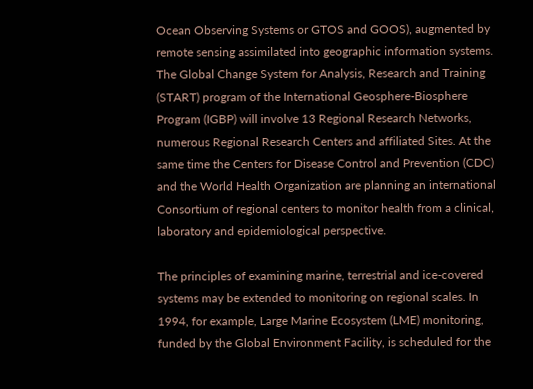Ocean Observing Systems or GTOS and GOOS), augmented by remote sensing assimilated into geographic information systems. The Global Change System for Analysis, Research and Training (START) program of the International Geosphere-Biosphere Program (IGBP) will involve 13 Regional Research Networks, numerous Regional Research Centers and affiliated Sites. At the same time the Centers for Disease Control and Prevention (CDC) and the World Health Organization are planning an international Consortium of regional centers to monitor health from a clinical, laboratory and epidemiological perspective.

The principles of examining marine, terrestrial and ice-covered systems may be extended to monitoring on regional scales. In 1994, for example, Large Marine Ecosystem (LME) monitoring, funded by the Global Environment Facility, is scheduled for the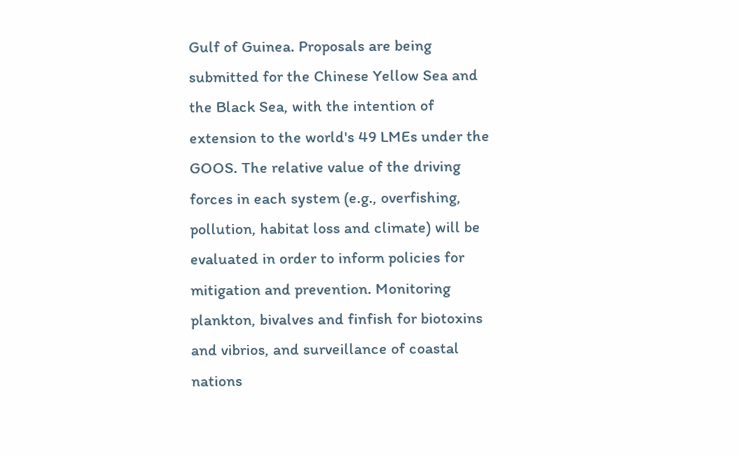Gulf of Guinea. Proposals are being submitted for the Chinese Yellow Sea and the Black Sea, with the intention of extension to the world's 49 LMEs under the GOOS. The relative value of the driving forces in each system (e.g., overfishing, pollution, habitat loss and climate) will be evaluated in order to inform policies for mitigation and prevention. Monitoring plankton, bivalves and finfish for biotoxins and vibrios, and surveillance of coastal nations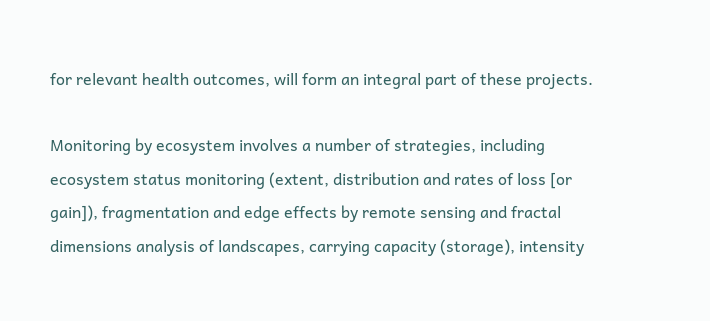for relevant health outcomes, will form an integral part of these projects.

Monitoring by ecosystem involves a number of strategies, including ecosystem status monitoring (extent, distribution and rates of loss [or gain]), fragmentation and edge effects by remote sensing and fractal dimensions analysis of landscapes, carrying capacity (storage), intensity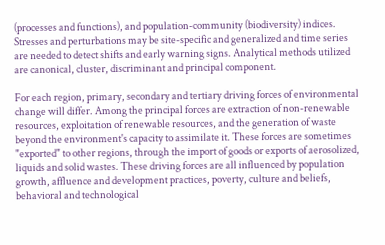(processes and functions), and population-community (biodiversity) indices. Stresses and perturbations may be site-specific and generalized and time series are needed to detect shifts and early warning signs. Analytical methods utilized are canonical, cluster, discriminant and principal component.

For each region, primary, secondary and tertiary driving forces of environmental change will differ. Among the principal forces are extraction of non-renewable resources, exploitation of renewable resources, and the generation of waste beyond the environment's capacity to assimilate it. These forces are sometimes "exported" to other regions, through the import of goods or exports of aerosolized, liquids and solid wastes. These driving forces are all influenced by population growth, affluence and development practices, poverty, culture and beliefs, behavioral and technological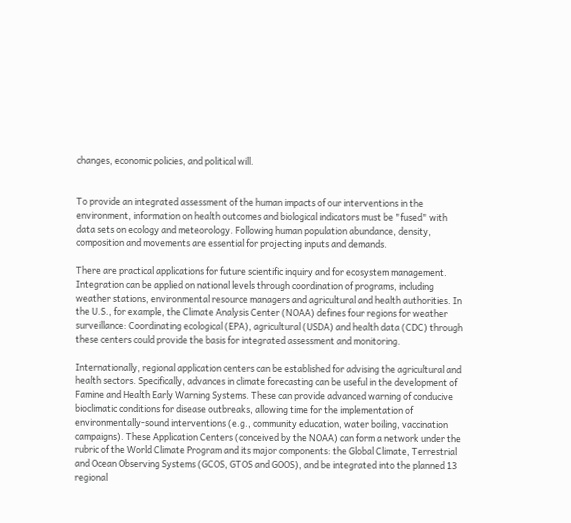changes, economic policies, and political will.


To provide an integrated assessment of the human impacts of our interventions in the environment, information on health outcomes and biological indicators must be "fused" with data sets on ecology and meteorology. Following human population abundance, density, composition and movements are essential for projecting inputs and demands.

There are practical applications for future scientific inquiry and for ecosystem management. Integration can be applied on national levels through coordination of programs, including weather stations, environmental resource managers and agricultural and health authorities. In the U.S., for example, the Climate Analysis Center (NOAA) defines four regions for weather surveillance: Coordinating ecological (EPA), agricultural (USDA) and health data (CDC) through these centers could provide the basis for integrated assessment and monitoring.

Internationally, regional application centers can be established for advising the agricultural and health sectors. Specifically, advances in climate forecasting can be useful in the development of Famine and Health Early Warning Systems. These can provide advanced warning of conducive bioclimatic conditions for disease outbreaks, allowing time for the implementation of environmentally-sound interventions (e.g., community education, water boiling, vaccination campaigns). These Application Centers (conceived by the NOAA) can form a network under the rubric of the World Climate Program and its major components: the Global Climate, Terrestrial and Ocean Observing Systems (GCOS, GTOS and GOOS), and be integrated into the planned 13 regional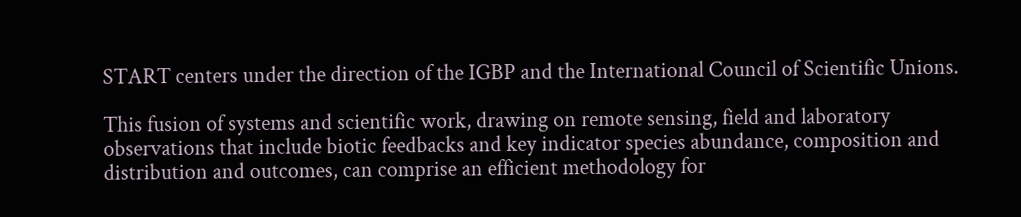START centers under the direction of the IGBP and the International Council of Scientific Unions.

This fusion of systems and scientific work, drawing on remote sensing, field and laboratory observations that include biotic feedbacks and key indicator species abundance, composition and distribution and outcomes, can comprise an efficient methodology for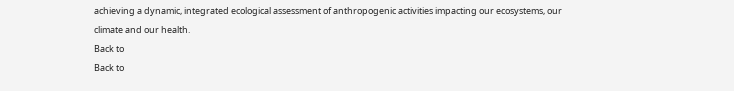achieving a dynamic, integrated ecological assessment of anthropogenic activities impacting our ecosystems, our climate and our health.
Back to
Back to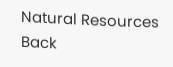Natural Resources
Back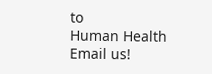to
Human Health
Email us!